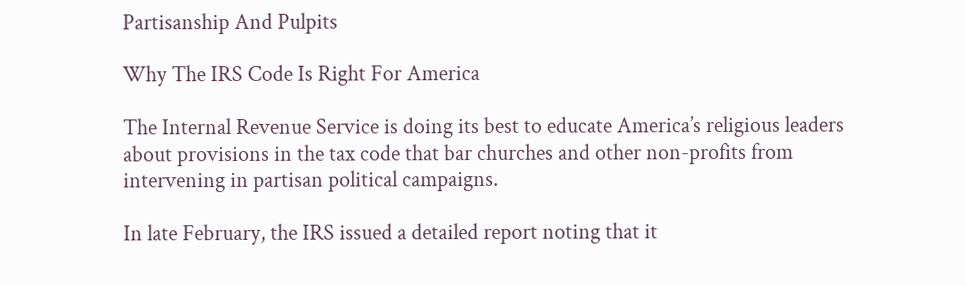Partisanship And Pulpits

Why The IRS Code Is Right For America

The Internal Revenue Service is doing its best to educate America’s religious leaders about provisions in the tax code that bar churches and other non-profits from intervening in partisan political campaigns.

In late February, the IRS issued a detailed report noting that it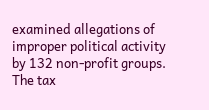examined allegations of improper political activity by 132 non-profit groups. The tax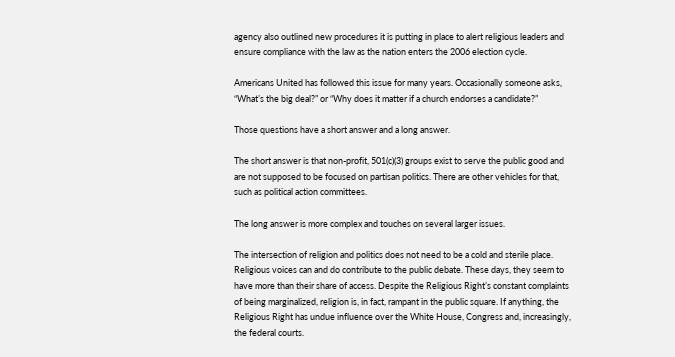agency also outlined new procedures it is putting in place to alert religious leaders and ensure compliance with the law as the nation enters the 2006 election cycle.

Americans United has followed this issue for many years. Occasionally someone asks, “What’s the big deal?” or “Why does it matter if a church endorses a candidate?”

Those questions have a short answer and a long answer.

The short answer is that non-profit, 501(c)(3) groups exist to serve the public good and are not supposed to be focused on partisan politics. There are other vehicles for that, such as political action committees.

The long answer is more complex and touches on several larger issues.

The intersection of religion and politics does not need to be a cold and sterile place. Religious voices can and do contribute to the public debate. These days, they seem to have more than their share of access. Despite the Religious Right’s constant complaints of being marginalized, religion is, in fact, rampant in the public square. If anything, the Religious Right has undue influence over the White House, Congress and, increasingly, the federal courts.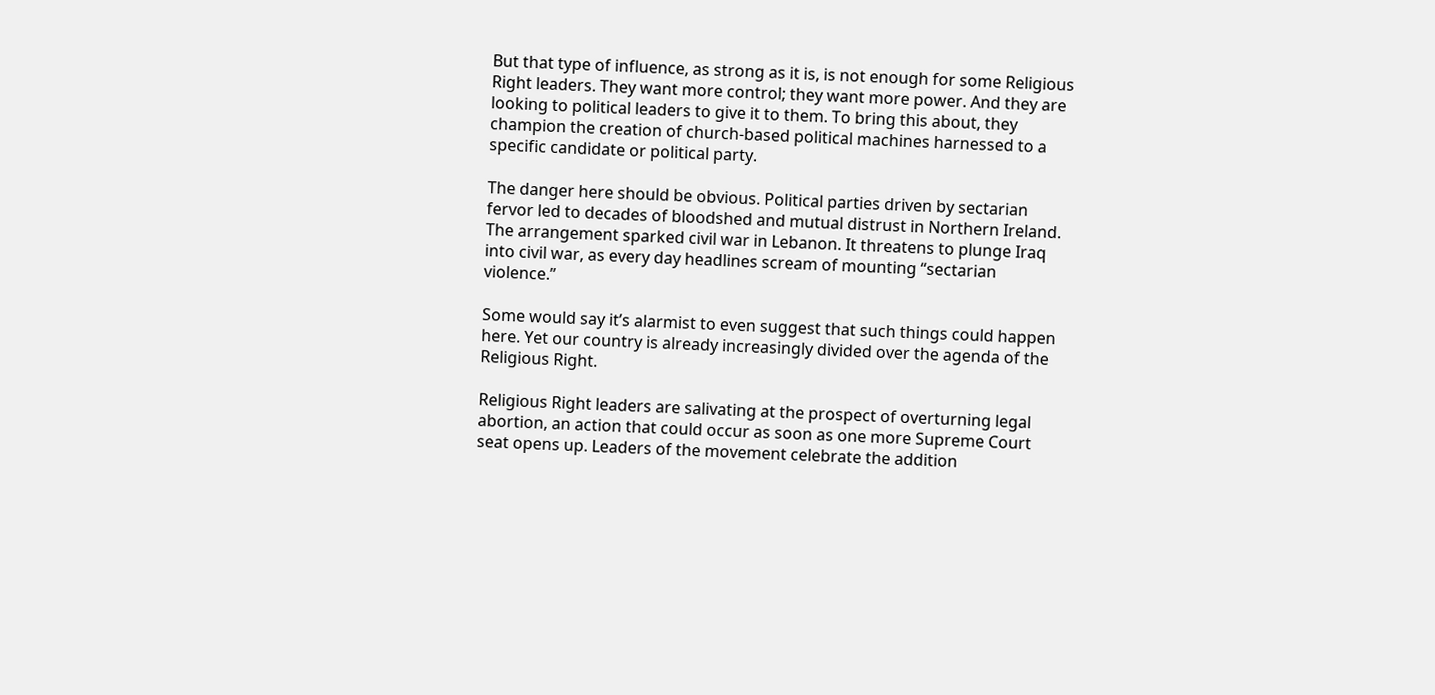But that type of influence, as strong as it is, is not enough for some Religious Right leaders. They want more control; they want more power. And they are looking to political leaders to give it to them. To bring this about, they champion the creation of church-based political machines harnessed to a specific candidate or political party.

The danger here should be obvious. Political parties driven by sectarian fervor led to decades of bloodshed and mutual distrust in Northern Ireland. The arrangement sparked civil war in Lebanon. It threatens to plunge Iraq into civil war, as every day headlines scream of mounting “sectarian violence.”

Some would say it’s alarmist to even suggest that such things could happen here. Yet our country is already increasingly divided over the agenda of the Religious Right.

Religious Right leaders are salivating at the prospect of overturning legal abortion, an action that could occur as soon as one more Supreme Court seat opens up. Leaders of the movement celebrate the addition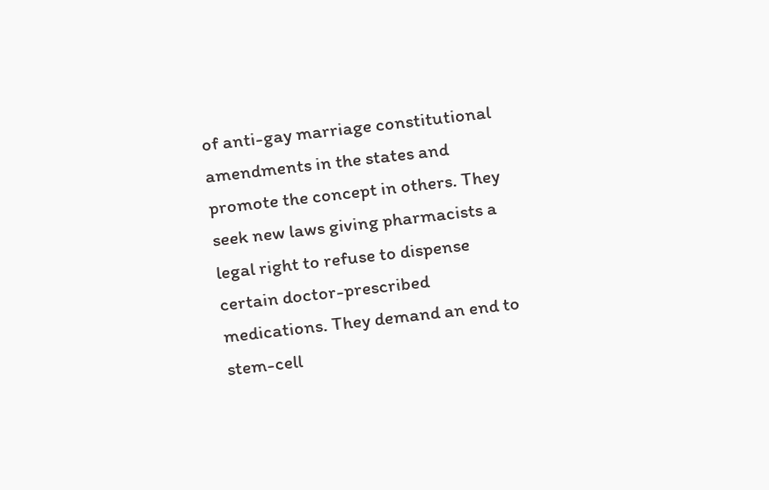of anti-gay marriage constitutional amendments in the states and promote the concept in others. They seek new laws giving pharmacists a legal right to refuse to dispense certain doctor-prescribed medications. They demand an end to stem-cell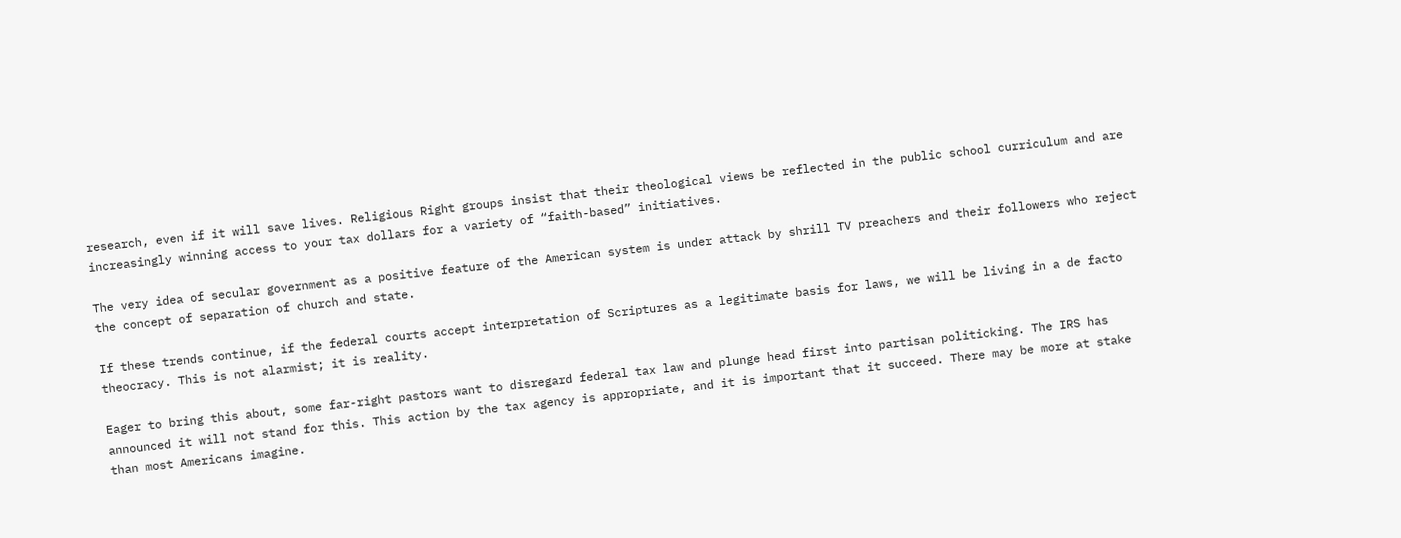research, even if it will save lives. Religious Right groups insist that their theological views be reflected in the public school curriculum and are increasingly winning access to your tax dollars for a variety of “faith-based” initiatives.

The very idea of secular government as a positive feature of the American system is under attack by shrill TV preachers and their followers who reject the concept of separation of church and state.

If these trends continue, if the federal courts accept interpretation of Scriptures as a legitimate basis for laws, we will be living in a de facto theocracy. This is not alarmist; it is reality.

Eager to bring this about, some far-right pastors want to disregard federal tax law and plunge head first into partisan politicking. The IRS has announced it will not stand for this. This action by the tax agency is appropriate, and it is important that it succeed. There may be more at stake than most Americans imagine.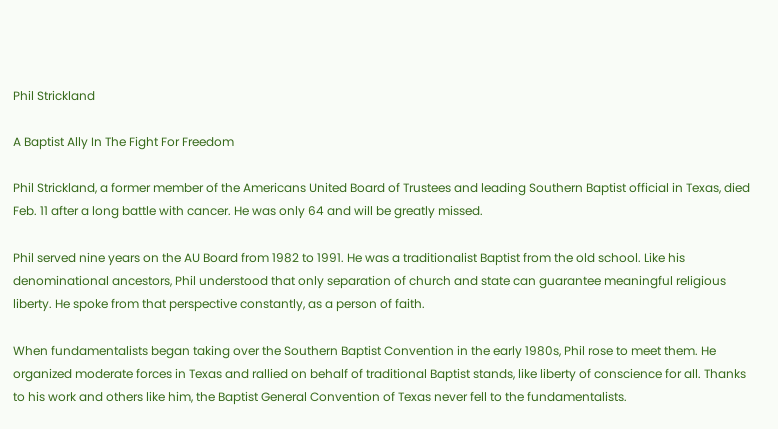Phil Strickland

A Baptist Ally In The Fight For Freedom

Phil Strickland, a former member of the Americans United Board of Trustees and leading Southern Baptist official in Texas, died Feb. 11 after a long battle with cancer. He was only 64 and will be greatly missed.

Phil served nine years on the AU Board from 1982 to 1991. He was a traditionalist Baptist from the old school. Like his denominational ancestors, Phil understood that only separation of church and state can guarantee meaningful religious liberty. He spoke from that perspective constantly, as a person of faith.

When fundamentalists began taking over the Southern Baptist Convention in the early 1980s, Phil rose to meet them. He organized moderate forces in Texas and rallied on behalf of traditional Baptist stands, like liberty of conscience for all. Thanks to his work and others like him, the Baptist General Convention of Texas never fell to the fundamentalists.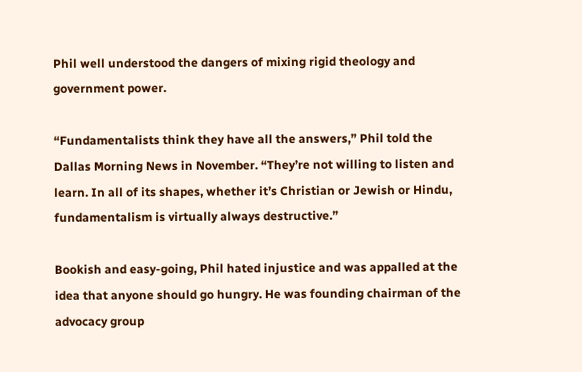Phil well understood the dangers of mixing rigid theology and government power.

“Fundamentalists think they have all the answers,” Phil told the Dallas Morning News in November. “They’re not willing to listen and learn. In all of its shapes, whether it’s Christian or Jewish or Hindu, fundamentalism is virtually always destructive.”

Bookish and easy-going, Phil hated injustice and was appalled at the idea that anyone should go hungry. He was founding chairman of the advocacy group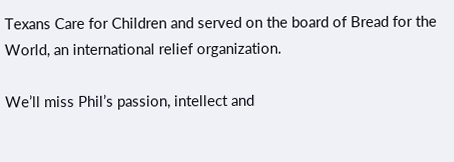Texans Care for Children and served on the board of Bread for the World, an international relief organization.

We’ll miss Phil’s passion, intellect and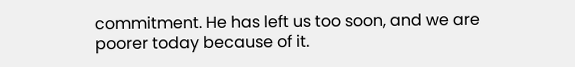commitment. He has left us too soon, and we are poorer today because of it.